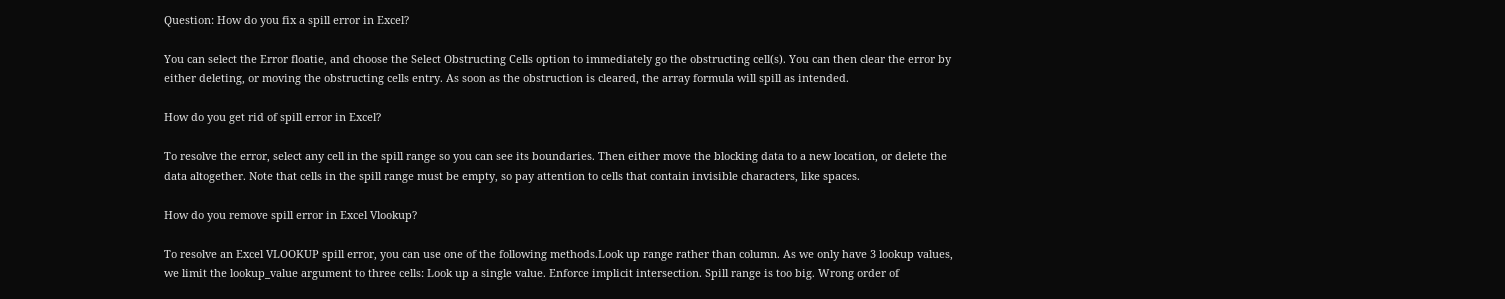Question: How do you fix a spill error in Excel?

You can select the Error floatie, and choose the Select Obstructing Cells option to immediately go the obstructing cell(s). You can then clear the error by either deleting, or moving the obstructing cells entry. As soon as the obstruction is cleared, the array formula will spill as intended.

How do you get rid of spill error in Excel?

To resolve the error, select any cell in the spill range so you can see its boundaries. Then either move the blocking data to a new location, or delete the data altogether. Note that cells in the spill range must be empty, so pay attention to cells that contain invisible characters, like spaces.

How do you remove spill error in Excel Vlookup?

To resolve an Excel VLOOKUP spill error, you can use one of the following methods.Look up range rather than column. As we only have 3 lookup values, we limit the lookup_value argument to three cells: Look up a single value. Enforce implicit intersection. Spill range is too big. Wrong order of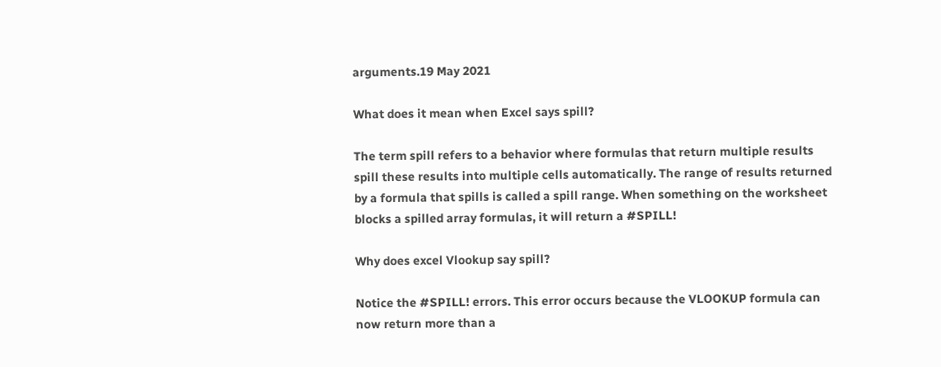arguments.19 May 2021

What does it mean when Excel says spill?

The term spill refers to a behavior where formulas that return multiple results spill these results into multiple cells automatically. The range of results returned by a formula that spills is called a spill range. When something on the worksheet blocks a spilled array formulas, it will return a #SPILL!

Why does excel Vlookup say spill?

Notice the #SPILL! errors. This error occurs because the VLOOKUP formula can now return more than a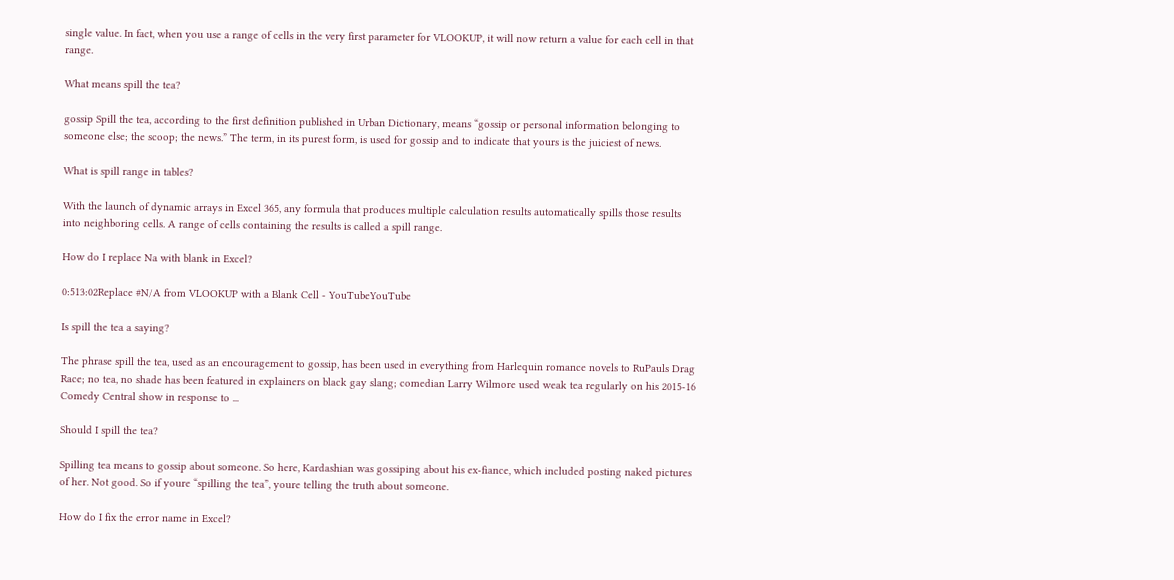single value. In fact, when you use a range of cells in the very first parameter for VLOOKUP, it will now return a value for each cell in that range.

What means spill the tea?

gossip Spill the tea, according to the first definition published in Urban Dictionary, means “gossip or personal information belonging to someone else; the scoop; the news.” The term, in its purest form, is used for gossip and to indicate that yours is the juiciest of news.

What is spill range in tables?

With the launch of dynamic arrays in Excel 365, any formula that produces multiple calculation results automatically spills those results into neighboring cells. A range of cells containing the results is called a spill range.

How do I replace Na with blank in Excel?

0:513:02Replace #N/A from VLOOKUP with a Blank Cell - YouTubeYouTube

Is spill the tea a saying?

The phrase spill the tea, used as an encouragement to gossip, has been used in everything from Harlequin romance novels to RuPauls Drag Race; no tea, no shade has been featured in explainers on black gay slang; comedian Larry Wilmore used weak tea regularly on his 2015-16 Comedy Central show in response to ...

Should I spill the tea?

Spilling tea means to gossip about someone. So here, Kardashian was gossiping about his ex-fiance, which included posting naked pictures of her. Not good. So if youre “spilling the tea”, youre telling the truth about someone.

How do I fix the error name in Excel?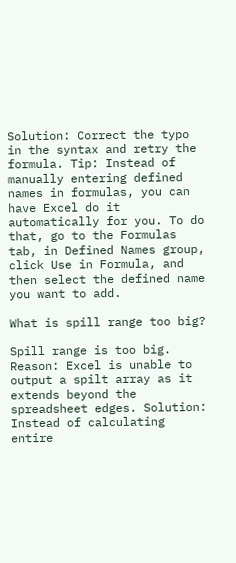Solution: Correct the typo in the syntax and retry the formula. Tip: Instead of manually entering defined names in formulas, you can have Excel do it automatically for you. To do that, go to the Formulas tab, in Defined Names group, click Use in Formula, and then select the defined name you want to add.

What is spill range too big?

Spill range is too big. Reason: Excel is unable to output a spilt array as it extends beyond the spreadsheet edges. Solution: Instead of calculating entire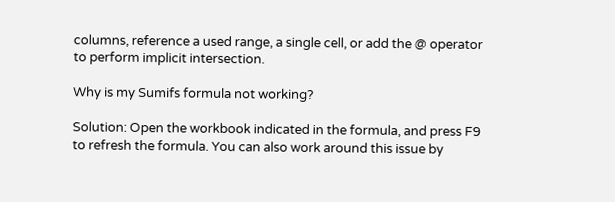columns, reference a used range, a single cell, or add the @ operator to perform implicit intersection.

Why is my Sumifs formula not working?

Solution: Open the workbook indicated in the formula, and press F9 to refresh the formula. You can also work around this issue by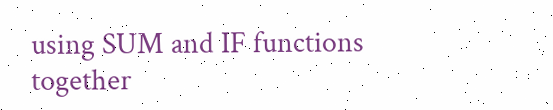using SUM and IF functions together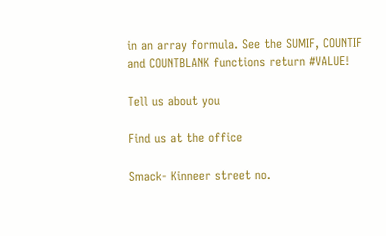in an array formula. See the SUMIF, COUNTIF and COUNTBLANK functions return #VALUE!

Tell us about you

Find us at the office

Smack- Kinneer street no.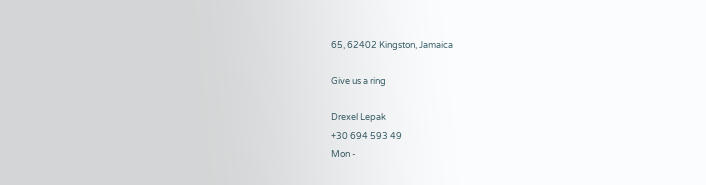65, 62402 Kingston, Jamaica

Give us a ring

Drexel Lepak
+30 694 593 49
Mon -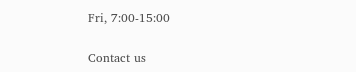Fri, 7:00-15:00

Contact us